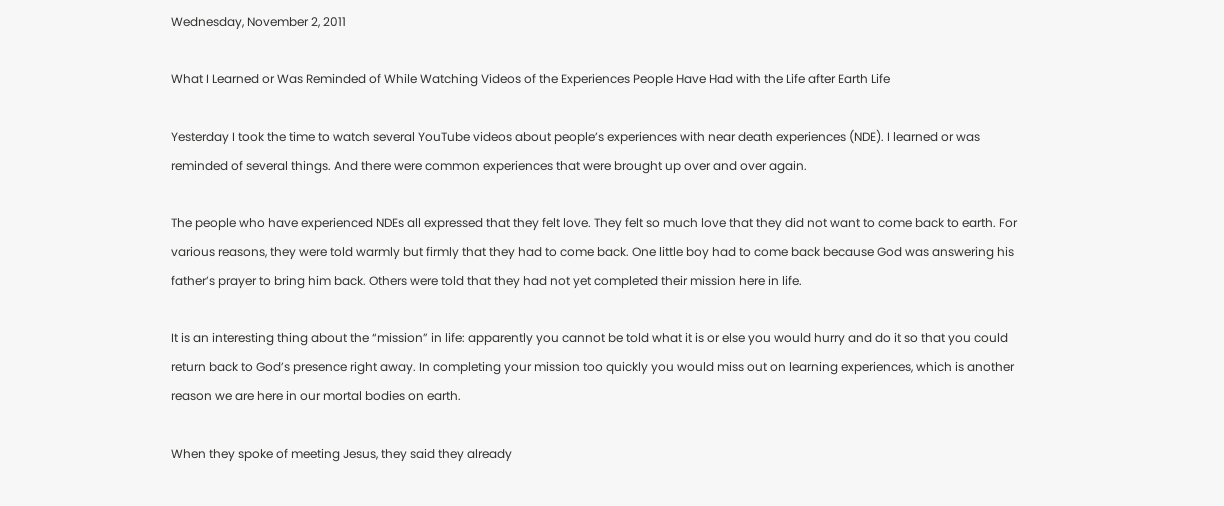Wednesday, November 2, 2011

What I Learned or Was Reminded of While Watching Videos of the Experiences People Have Had with the Life after Earth Life

Yesterday I took the time to watch several YouTube videos about people’s experiences with near death experiences (NDE). I learned or was reminded of several things. And there were common experiences that were brought up over and over again.

The people who have experienced NDEs all expressed that they felt love. They felt so much love that they did not want to come back to earth. For various reasons, they were told warmly but firmly that they had to come back. One little boy had to come back because God was answering his father’s prayer to bring him back. Others were told that they had not yet completed their mission here in life.

It is an interesting thing about the “mission” in life: apparently you cannot be told what it is or else you would hurry and do it so that you could return back to God’s presence right away. In completing your mission too quickly you would miss out on learning experiences, which is another reason we are here in our mortal bodies on earth.

When they spoke of meeting Jesus, they said they already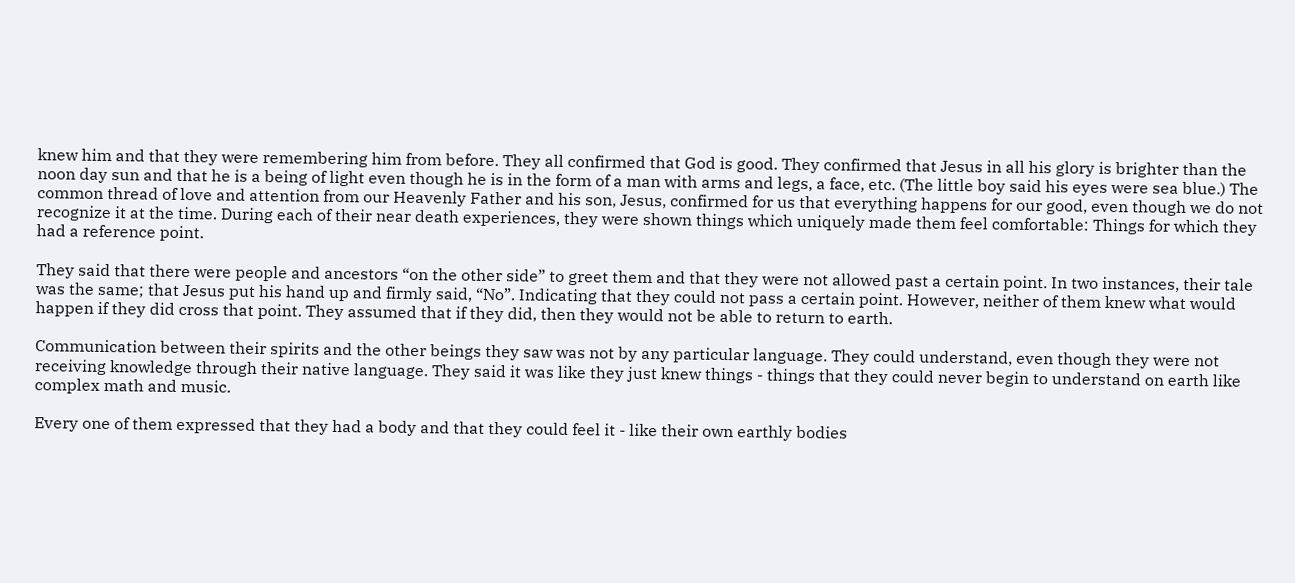knew him and that they were remembering him from before. They all confirmed that God is good. They confirmed that Jesus in all his glory is brighter than the noon day sun and that he is a being of light even though he is in the form of a man with arms and legs, a face, etc. (The little boy said his eyes were sea blue.) The common thread of love and attention from our Heavenly Father and his son, Jesus, confirmed for us that everything happens for our good, even though we do not recognize it at the time. During each of their near death experiences, they were shown things which uniquely made them feel comfortable: Things for which they had a reference point.

They said that there were people and ancestors “on the other side” to greet them and that they were not allowed past a certain point. In two instances, their tale was the same; that Jesus put his hand up and firmly said, “No”. Indicating that they could not pass a certain point. However, neither of them knew what would happen if they did cross that point. They assumed that if they did, then they would not be able to return to earth.

Communication between their spirits and the other beings they saw was not by any particular language. They could understand, even though they were not receiving knowledge through their native language. They said it was like they just knew things - things that they could never begin to understand on earth like complex math and music.

Every one of them expressed that they had a body and that they could feel it - like their own earthly bodies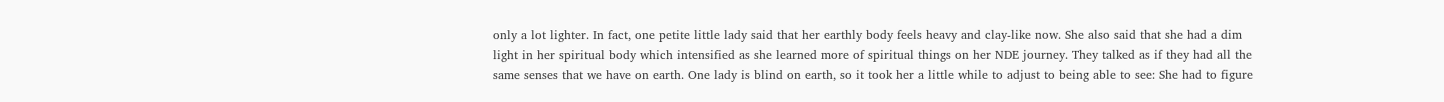only a lot lighter. In fact, one petite little lady said that her earthly body feels heavy and clay-like now. She also said that she had a dim light in her spiritual body which intensified as she learned more of spiritual things on her NDE journey. They talked as if they had all the same senses that we have on earth. One lady is blind on earth, so it took her a little while to adjust to being able to see: She had to figure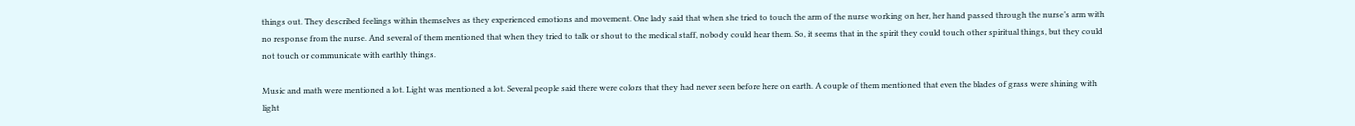things out. They described feelings within themselves as they experienced emotions and movement. One lady said that when she tried to touch the arm of the nurse working on her, her hand passed through the nurse’s arm with no response from the nurse. And several of them mentioned that when they tried to talk or shout to the medical staff, nobody could hear them. So, it seems that in the spirit they could touch other spiritual things, but they could not touch or communicate with earthly things.

Music and math were mentioned a lot. Light was mentioned a lot. Several people said there were colors that they had never seen before here on earth. A couple of them mentioned that even the blades of grass were shining with light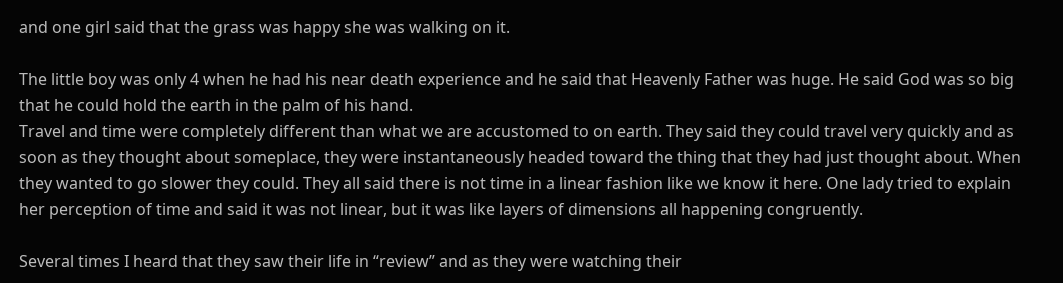and one girl said that the grass was happy she was walking on it.

The little boy was only 4 when he had his near death experience and he said that Heavenly Father was huge. He said God was so big that he could hold the earth in the palm of his hand.
Travel and time were completely different than what we are accustomed to on earth. They said they could travel very quickly and as soon as they thought about someplace, they were instantaneously headed toward the thing that they had just thought about. When they wanted to go slower they could. They all said there is not time in a linear fashion like we know it here. One lady tried to explain her perception of time and said it was not linear, but it was like layers of dimensions all happening congruently.

Several times I heard that they saw their life in “review” and as they were watching their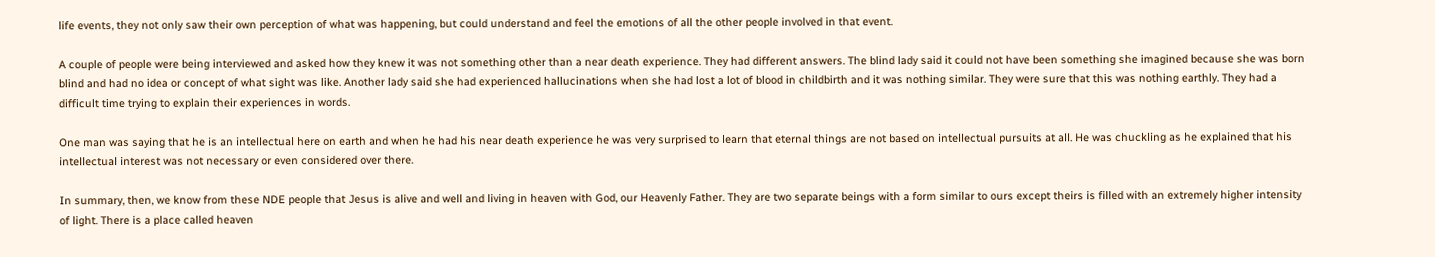life events, they not only saw their own perception of what was happening, but could understand and feel the emotions of all the other people involved in that event.

A couple of people were being interviewed and asked how they knew it was not something other than a near death experience. They had different answers. The blind lady said it could not have been something she imagined because she was born blind and had no idea or concept of what sight was like. Another lady said she had experienced hallucinations when she had lost a lot of blood in childbirth and it was nothing similar. They were sure that this was nothing earthly. They had a difficult time trying to explain their experiences in words.

One man was saying that he is an intellectual here on earth and when he had his near death experience he was very surprised to learn that eternal things are not based on intellectual pursuits at all. He was chuckling as he explained that his intellectual interest was not necessary or even considered over there.

In summary, then, we know from these NDE people that Jesus is alive and well and living in heaven with God, our Heavenly Father. They are two separate beings with a form similar to ours except theirs is filled with an extremely higher intensity of light. There is a place called heaven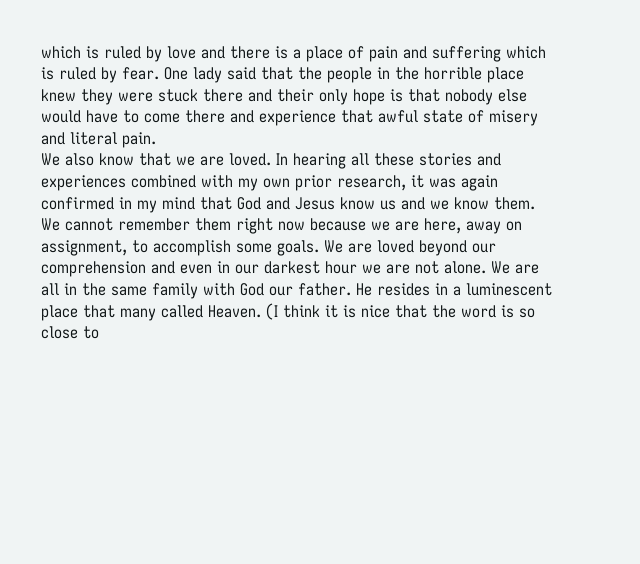which is ruled by love and there is a place of pain and suffering which is ruled by fear. One lady said that the people in the horrible place knew they were stuck there and their only hope is that nobody else would have to come there and experience that awful state of misery and literal pain.
We also know that we are loved. In hearing all these stories and experiences combined with my own prior research, it was again confirmed in my mind that God and Jesus know us and we know them. We cannot remember them right now because we are here, away on assignment, to accomplish some goals. We are loved beyond our comprehension and even in our darkest hour we are not alone. We are all in the same family with God our father. He resides in a luminescent place that many called Heaven. (I think it is nice that the word is so close to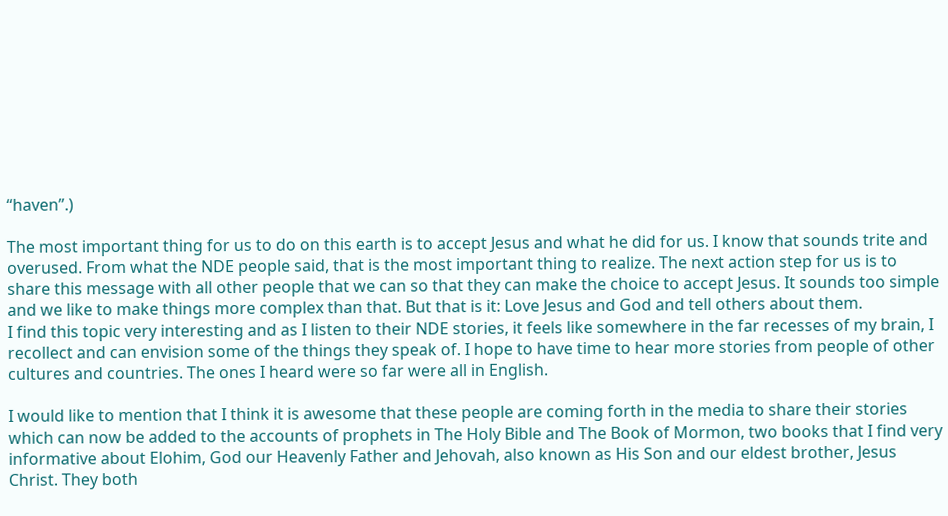“haven”.)

The most important thing for us to do on this earth is to accept Jesus and what he did for us. I know that sounds trite and overused. From what the NDE people said, that is the most important thing to realize. The next action step for us is to share this message with all other people that we can so that they can make the choice to accept Jesus. It sounds too simple and we like to make things more complex than that. But that is it: Love Jesus and God and tell others about them.
I find this topic very interesting and as I listen to their NDE stories, it feels like somewhere in the far recesses of my brain, I recollect and can envision some of the things they speak of. I hope to have time to hear more stories from people of other cultures and countries. The ones I heard were so far were all in English.

I would like to mention that I think it is awesome that these people are coming forth in the media to share their stories which can now be added to the accounts of prophets in The Holy Bible and The Book of Mormon, two books that I find very informative about Elohim, God our Heavenly Father and Jehovah, also known as His Son and our eldest brother, Jesus Christ. They both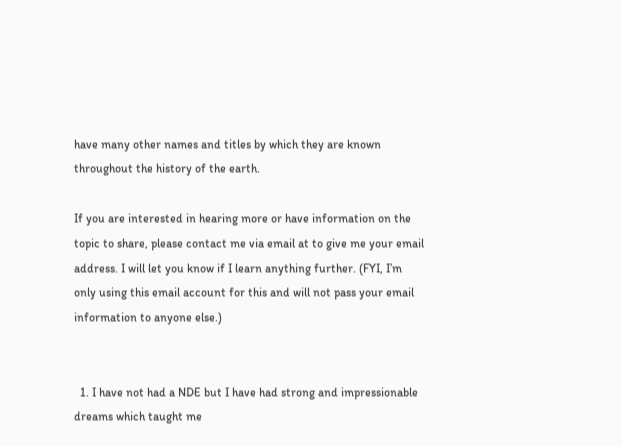have many other names and titles by which they are known throughout the history of the earth.

If you are interested in hearing more or have information on the topic to share, please contact me via email at to give me your email address. I will let you know if I learn anything further. (FYI, I’m only using this email account for this and will not pass your email information to anyone else.)


  1. I have not had a NDE but I have had strong and impressionable dreams which taught me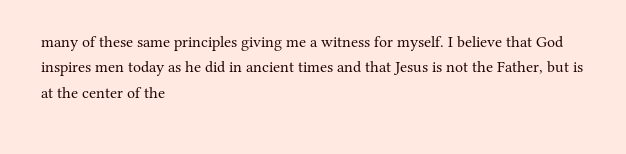many of these same principles giving me a witness for myself. I believe that God inspires men today as he did in ancient times and that Jesus is not the Father, but is at the center of the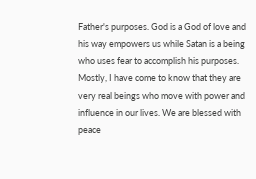Father's purposes. God is a God of love and his way empowers us while Satan is a being who uses fear to accomplish his purposes. Mostly, I have come to know that they are very real beings who move with power and influence in our lives. We are blessed with peace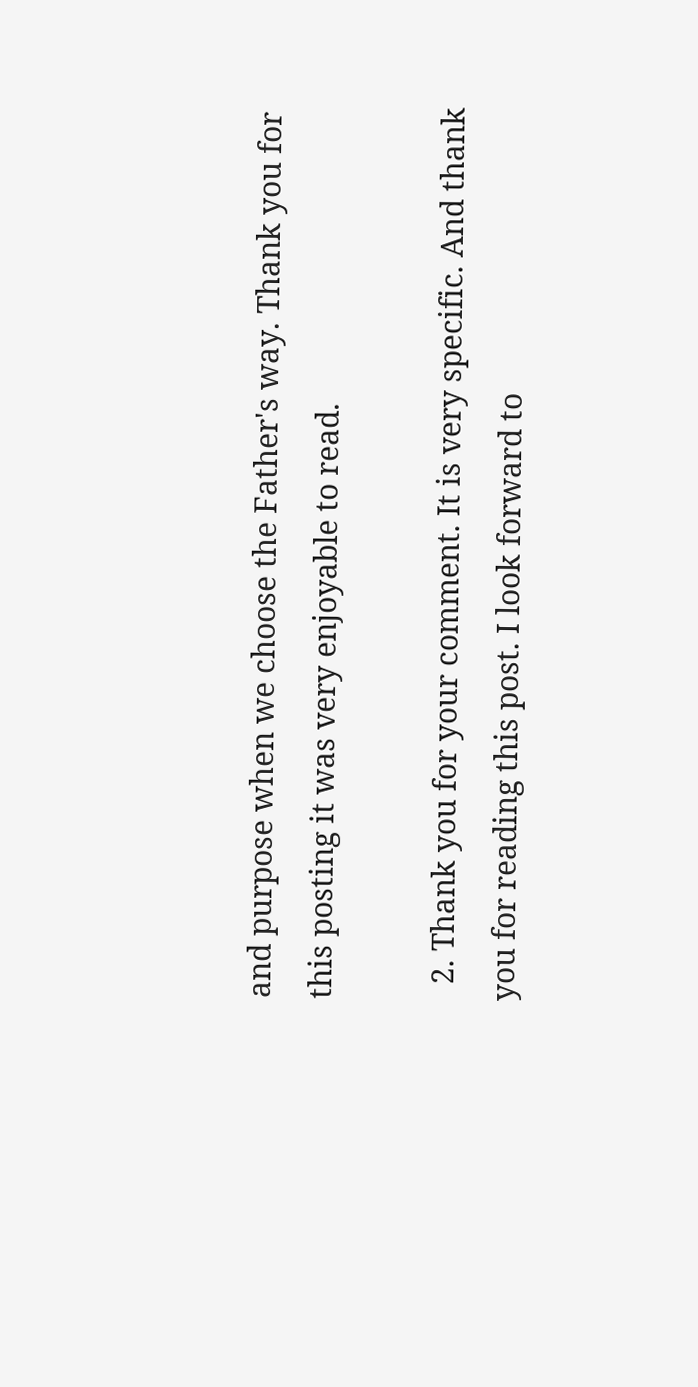and purpose when we choose the Father's way. Thank you for this posting it was very enjoyable to read.

  2. Thank you for your comment. It is very specific. And thank you for reading this post. I look forward to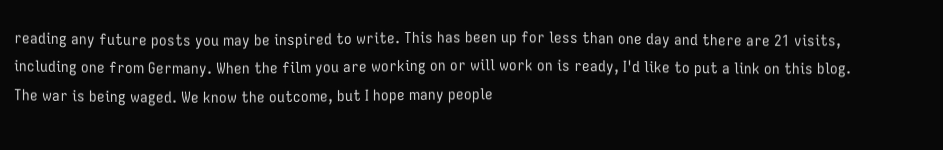reading any future posts you may be inspired to write. This has been up for less than one day and there are 21 visits, including one from Germany. When the film you are working on or will work on is ready, I'd like to put a link on this blog. The war is being waged. We know the outcome, but I hope many people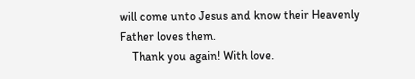will come unto Jesus and know their Heavenly Father loves them.
    Thank you again! With love.